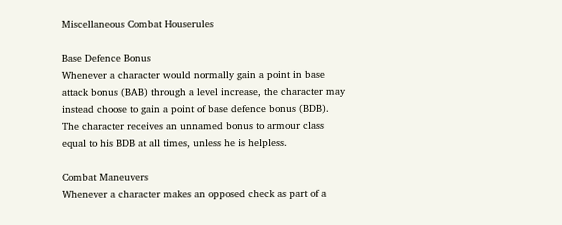Miscellaneous Combat Houserules

Base Defence Bonus
Whenever a character would normally gain a point in base attack bonus (BAB) through a level increase, the character may instead choose to gain a point of base defence bonus (BDB). The character receives an unnamed bonus to armour class equal to his BDB at all times, unless he is helpless.

Combat Maneuvers
Whenever a character makes an opposed check as part of a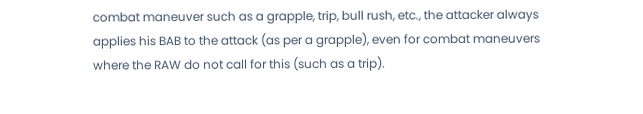combat maneuver such as a grapple, trip, bull rush, etc., the attacker always applies his BAB to the attack (as per a grapple), even for combat maneuvers where the RAW do not call for this (such as a trip).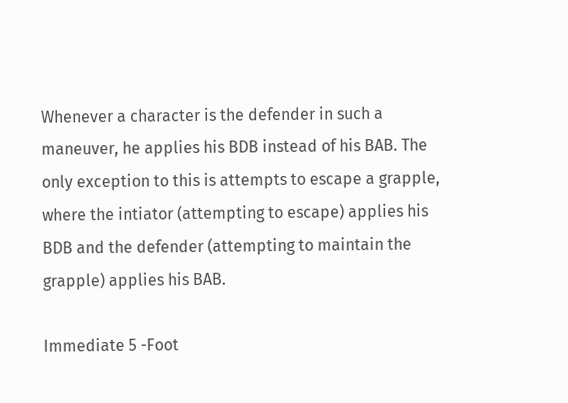Whenever a character is the defender in such a maneuver, he applies his BDB instead of his BAB. The only exception to this is attempts to escape a grapple, where the intiator (attempting to escape) applies his BDB and the defender (attempting to maintain the grapple) applies his BAB.

Immediate 5 -Foot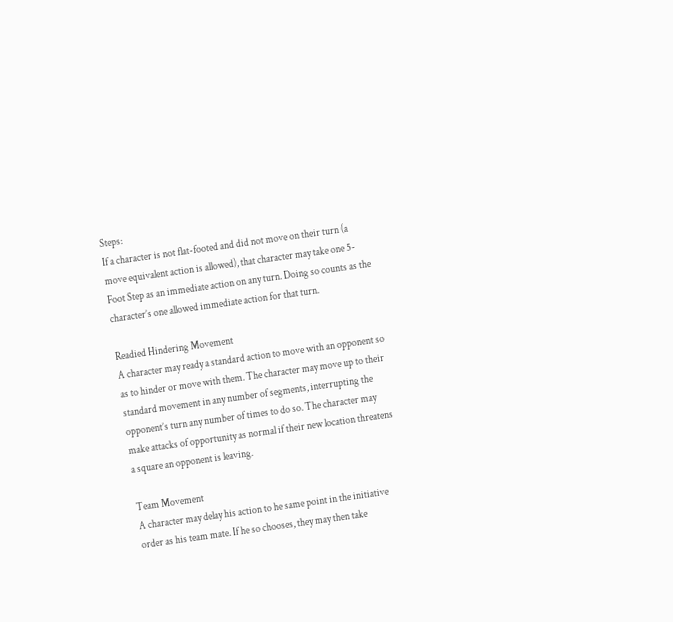Steps:
If a character is not flat-footed and did not move on their turn (a move equivalent action is allowed), that character may take one 5-Foot Step as an immediate action on any turn. Doing so counts as the character’s one allowed immediate action for that turn.

Readied Hindering Movement
A character may ready a standard action to move with an opponent so as to hinder or move with them. The character may move up to their standard movement in any number of segments, interrupting the opponent’s turn any number of times to do so. The character may make attacks of opportunity as normal if their new location threatens a square an opponent is leaving.

Team Movement
A character may delay his action to he same point in the initiative order as his team mate. If he so chooses, they may then take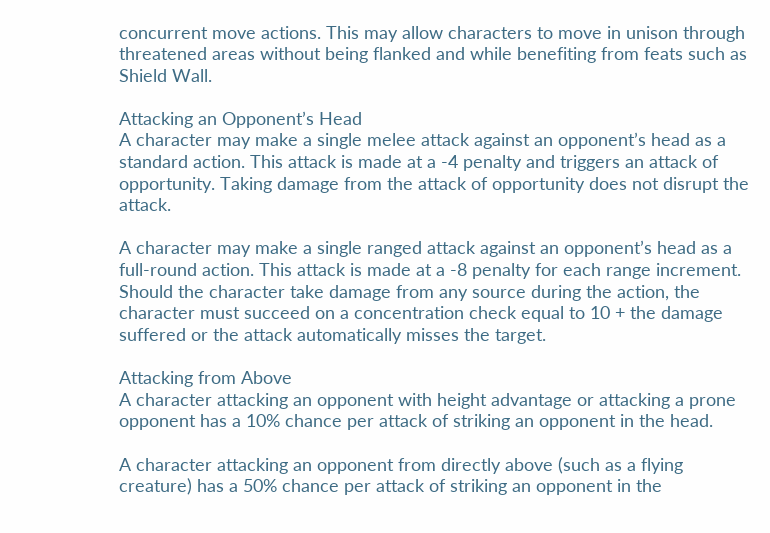concurrent move actions. This may allow characters to move in unison through threatened areas without being flanked and while benefiting from feats such as Shield Wall.

Attacking an Opponent’s Head
A character may make a single melee attack against an opponent’s head as a standard action. This attack is made at a -4 penalty and triggers an attack of opportunity. Taking damage from the attack of opportunity does not disrupt the attack.

A character may make a single ranged attack against an opponent’s head as a full-round action. This attack is made at a -8 penalty for each range increment. Should the character take damage from any source during the action, the character must succeed on a concentration check equal to 10 + the damage suffered or the attack automatically misses the target.

Attacking from Above
A character attacking an opponent with height advantage or attacking a prone opponent has a 10% chance per attack of striking an opponent in the head.

A character attacking an opponent from directly above (such as a flying creature) has a 50% chance per attack of striking an opponent in the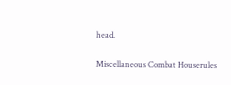head.

Miscellaneous Combat Houserules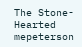The Stone-Hearted mepeterson